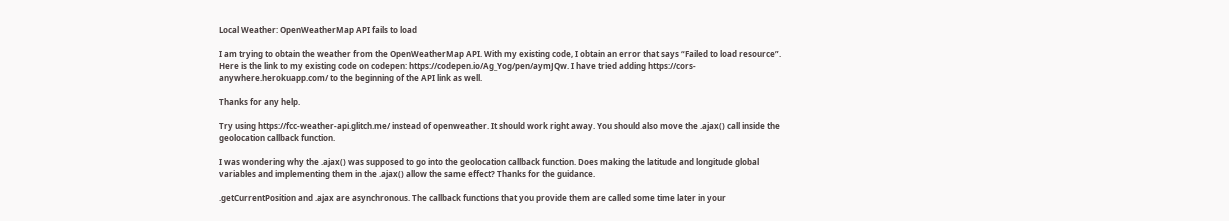Local Weather: OpenWeatherMap API fails to load

I am trying to obtain the weather from the OpenWeatherMap API. With my existing code, I obtain an error that says “Failed to load resource”. Here is the link to my existing code on codepen: https://codepen.io/Ag_Yog/pen/aymJQw. I have tried adding https://cors-anywhere.herokuapp.com/ to the beginning of the API link as well.

Thanks for any help.

Try using https://fcc-weather-api.glitch.me/ instead of openweather. It should work right away. You should also move the .ajax() call inside the geolocation callback function.

I was wondering why the .ajax() was supposed to go into the geolocation callback function. Does making the latitude and longitude global variables and implementing them in the .ajax() allow the same effect? Thanks for the guidance.

.getCurrentPosition and .ajax are asynchronous. The callback functions that you provide them are called some time later in your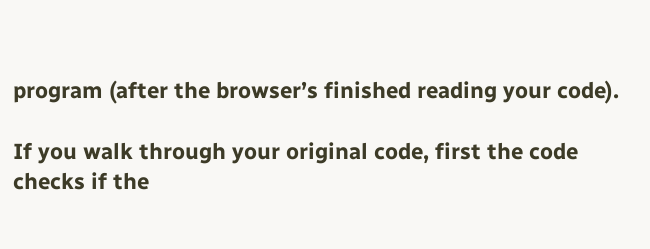program (after the browser’s finished reading your code).

If you walk through your original code, first the code checks if the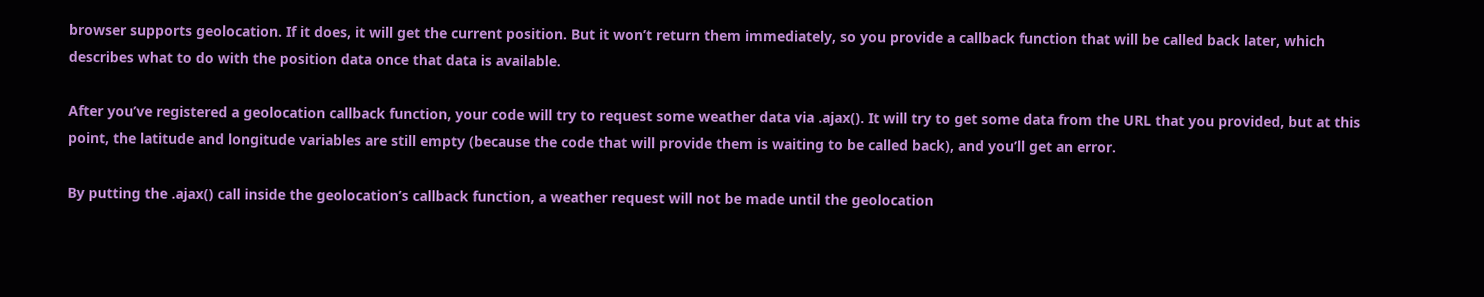browser supports geolocation. If it does, it will get the current position. But it won’t return them immediately, so you provide a callback function that will be called back later, which describes what to do with the position data once that data is available.

After you’ve registered a geolocation callback function, your code will try to request some weather data via .ajax(). It will try to get some data from the URL that you provided, but at this point, the latitude and longitude variables are still empty (because the code that will provide them is waiting to be called back), and you’ll get an error.

By putting the .ajax() call inside the geolocation’s callback function, a weather request will not be made until the geolocation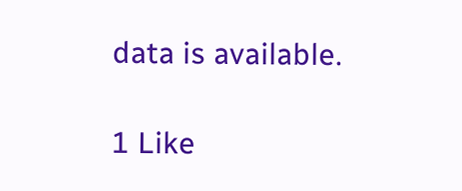data is available.

1 Like